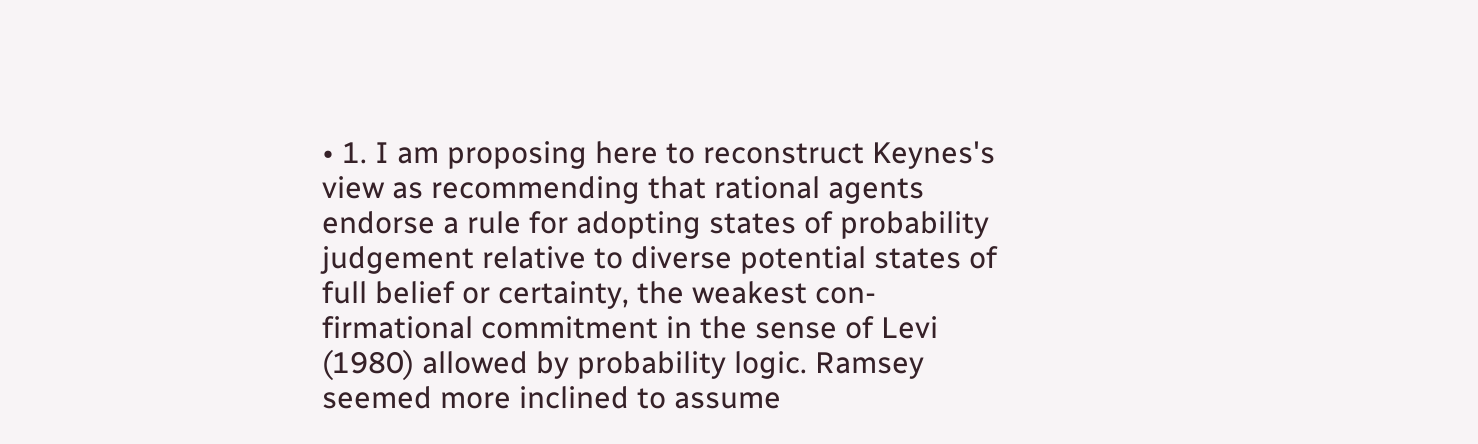• 1. I am proposing here to reconstruct Keynes's view as recommending that rational agents endorse a rule for adopting states of probability judgement relative to diverse potential states of full belief or certainty, the weakest con- firmational commitment in the sense of Levi (1980) allowed by probability logic. Ramsey seemed more inclined to assume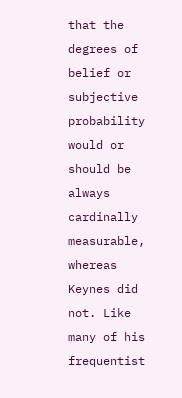that the degrees of belief or subjective probability would or should be always cardinally measurable, whereas Keynes did not. Like many of his frequentist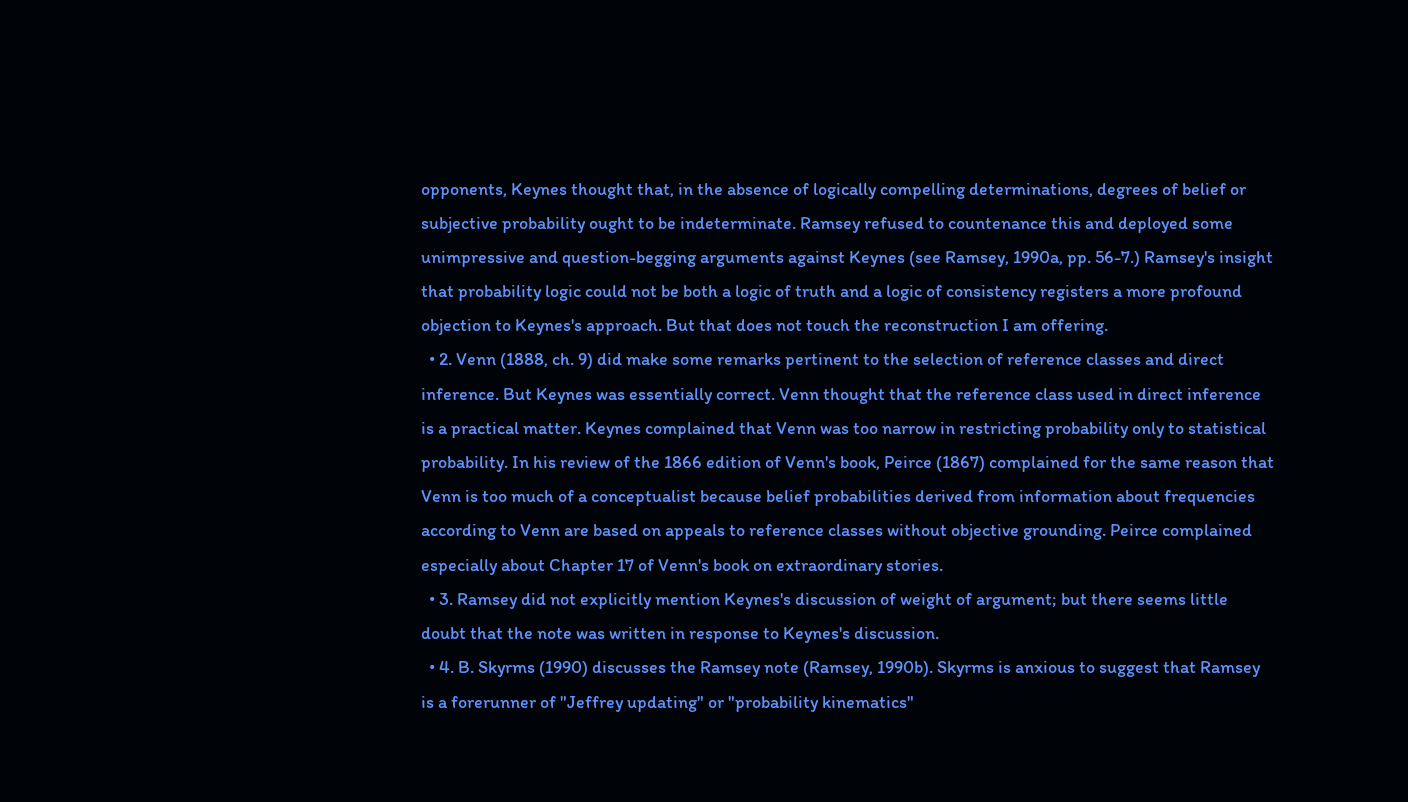opponents, Keynes thought that, in the absence of logically compelling determinations, degrees of belief or subjective probability ought to be indeterminate. Ramsey refused to countenance this and deployed some unimpressive and question-begging arguments against Keynes (see Ramsey, 1990a, pp. 56-7.) Ramsey's insight that probability logic could not be both a logic of truth and a logic of consistency registers a more profound objection to Keynes's approach. But that does not touch the reconstruction I am offering.
  • 2. Venn (1888, ch. 9) did make some remarks pertinent to the selection of reference classes and direct inference. But Keynes was essentially correct. Venn thought that the reference class used in direct inference is a practical matter. Keynes complained that Venn was too narrow in restricting probability only to statistical probability. In his review of the 1866 edition of Venn's book, Peirce (1867) complained for the same reason that Venn is too much of a conceptualist because belief probabilities derived from information about frequencies according to Venn are based on appeals to reference classes without objective grounding. Peirce complained especially about Chapter 17 of Venn's book on extraordinary stories.
  • 3. Ramsey did not explicitly mention Keynes's discussion of weight of argument; but there seems little doubt that the note was written in response to Keynes's discussion.
  • 4. B. Skyrms (1990) discusses the Ramsey note (Ramsey, 1990b). Skyrms is anxious to suggest that Ramsey is a forerunner of "Jeffrey updating" or "probability kinematics"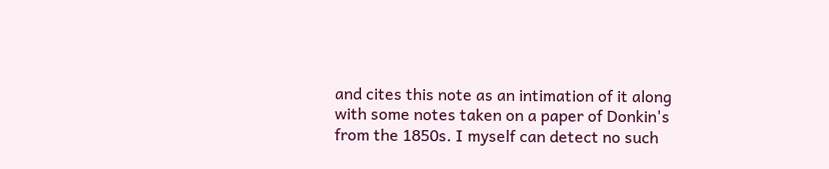and cites this note as an intimation of it along with some notes taken on a paper of Donkin's from the 1850s. I myself can detect no such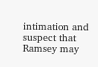intimation and suspect that Ramsey may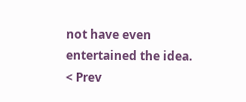not have even entertained the idea.
< Prev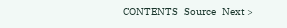CONTENTS   Source   Next >